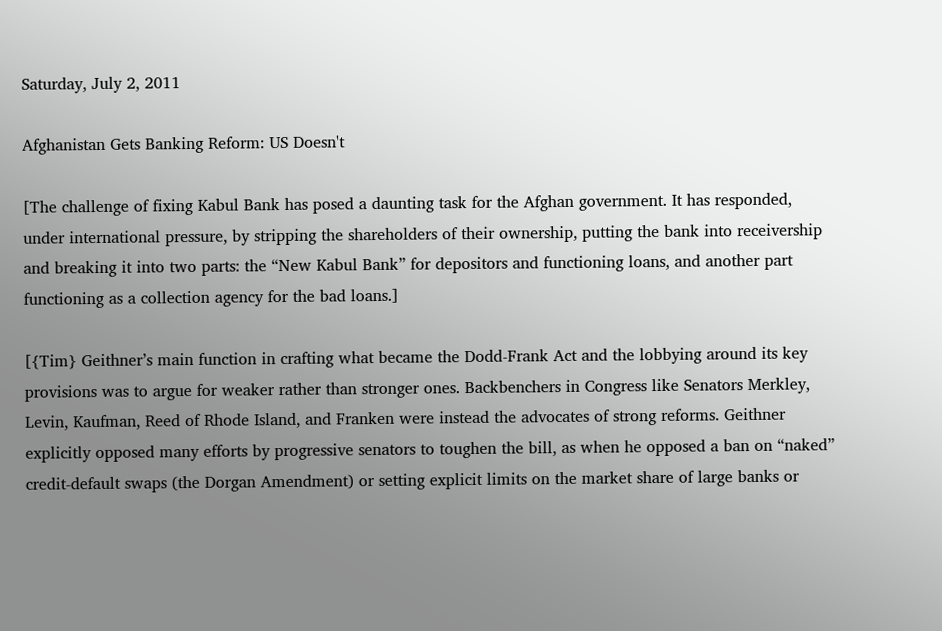Saturday, July 2, 2011

Afghanistan Gets Banking Reform: US Doesn't

[The challenge of fixing Kabul Bank has posed a daunting task for the Afghan government. It has responded, under international pressure, by stripping the shareholders of their ownership, putting the bank into receivership and breaking it into two parts: the “New Kabul Bank” for depositors and functioning loans, and another part functioning as a collection agency for the bad loans.]

[{Tim} Geithner’s main function in crafting what became the Dodd-Frank Act and the lobbying around its key provisions was to argue for weaker rather than stronger ones. Backbenchers in Congress like Senators Merkley, Levin, Kaufman, Reed of Rhode Island, and Franken were instead the advocates of strong reforms. Geithner explicitly opposed many efforts by progressive senators to toughen the bill, as when he opposed a ban on “naked” credit-default swaps (the Dorgan Amendment) or setting explicit limits on the market share of large banks or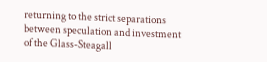returning to the strict separations between speculation and investment of the Glass-Steagall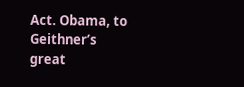Act. Obama, to Geithner’s great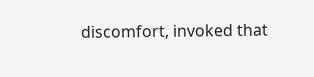discomfort, invoked that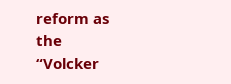reform as the “Volcker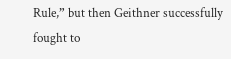Rule,” but then Geithner successfully fought to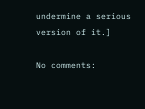undermine a serious version of it.]

No comments: